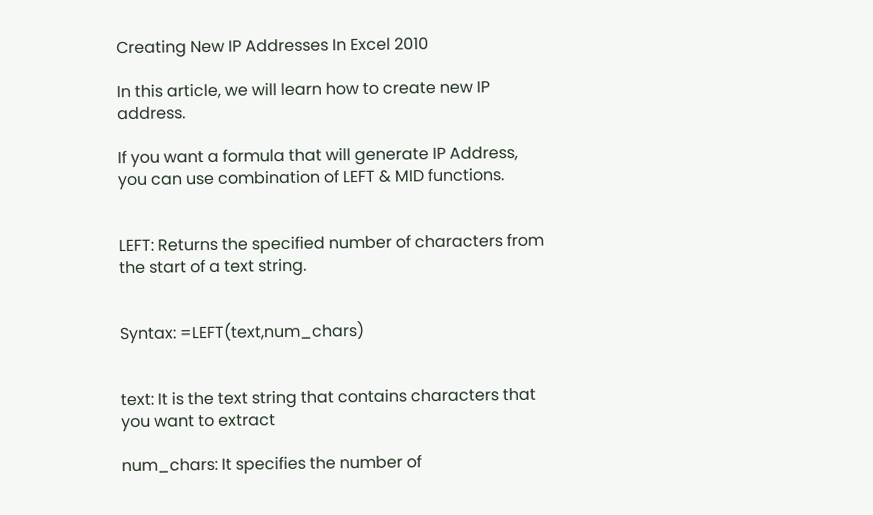Creating New IP Addresses In Excel 2010

In this article, we will learn how to create new IP address.

If you want a formula that will generate IP Address, you can use combination of LEFT & MID functions.


LEFT: Returns the specified number of characters from the start of a text string.


Syntax: =LEFT(text,num_chars)


text: It is the text string that contains characters that you want to extract

num_chars: It specifies the number of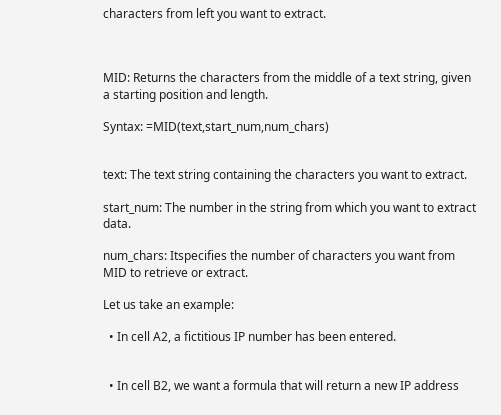characters from left you want to extract.



MID: Returns the characters from the middle of a text string, given a starting position and length.

Syntax: =MID(text,start_num,num_chars)


text: The text string containing the characters you want to extract.

start_num: The number in the string from which you want to extract data.

num_chars: Itspecifies the number of characters you want from MID to retrieve or extract.

Let us take an example:

  • In cell A2, a fictitious IP number has been entered.


  • In cell B2, we want a formula that will return a new IP address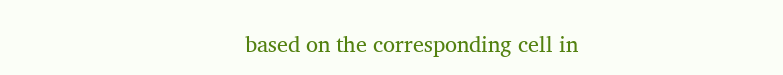based on the corresponding cell in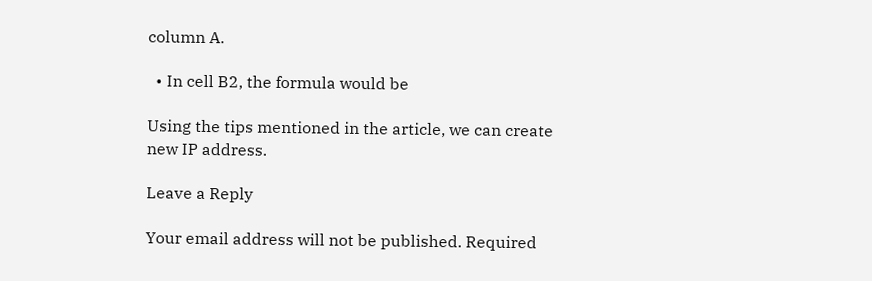column A.

  • In cell B2, the formula would be

Using the tips mentioned in the article, we can create new IP address.

Leave a Reply

Your email address will not be published. Required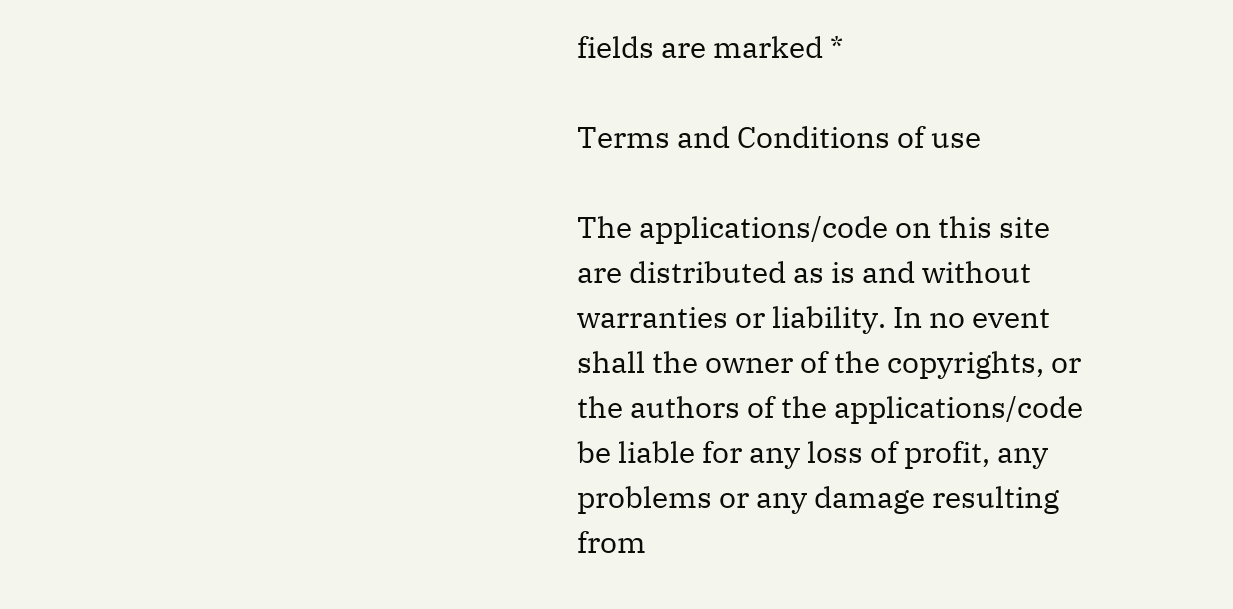fields are marked *

Terms and Conditions of use

The applications/code on this site are distributed as is and without warranties or liability. In no event shall the owner of the copyrights, or the authors of the applications/code be liable for any loss of profit, any problems or any damage resulting from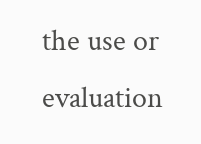the use or evaluation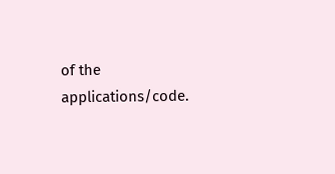of the applications/code.